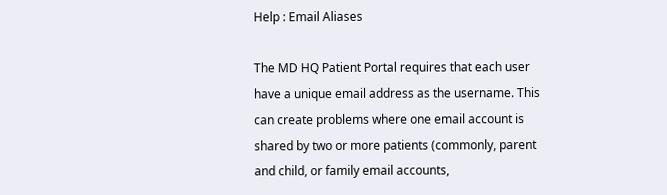Help : Email Aliases

The MD HQ Patient Portal requires that each user have a unique email address as the username. This can create problems where one email account is shared by two or more patients (commonly, parent and child, or family email accounts,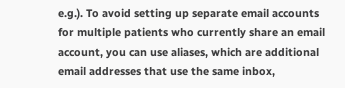e.g.). To avoid setting up separate email accounts for multiple patients who currently share an email account, you can use aliases, which are additional email addresses that use the same inbox,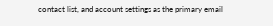contact list, and account settings as the primary email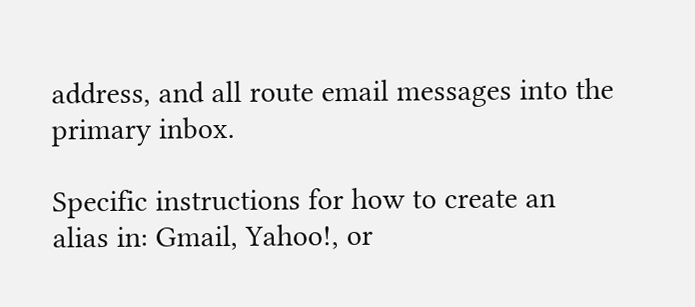address, and all route email messages into the primary inbox.

Specific instructions for how to create an alias in: Gmail, Yahoo!, or